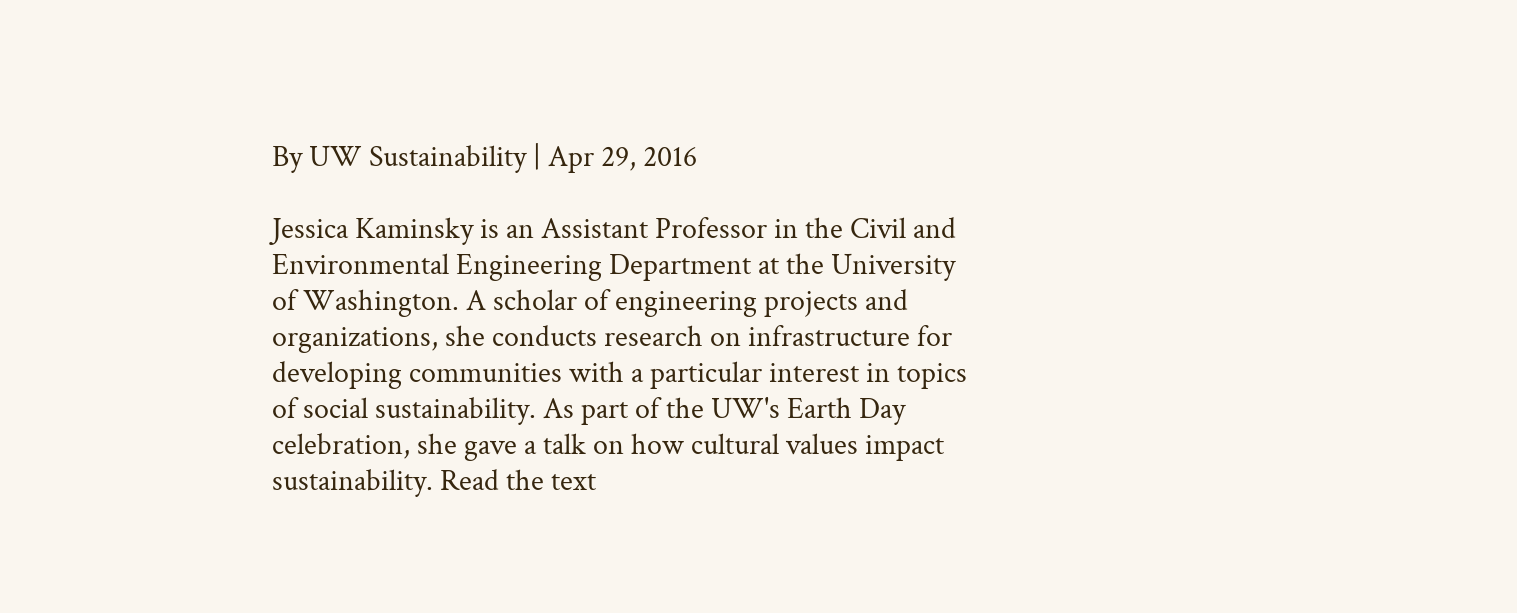By UW Sustainability | Apr 29, 2016

Jessica Kaminsky is an Assistant Professor in the Civil and Environmental Engineering Department at the University of Washington. A scholar of engineering projects and organizations, she conducts research on infrastructure for developing communities with a particular interest in topics of social sustainability. As part of the UW's Earth Day celebration, she gave a talk on how cultural values impact sustainability. Read the text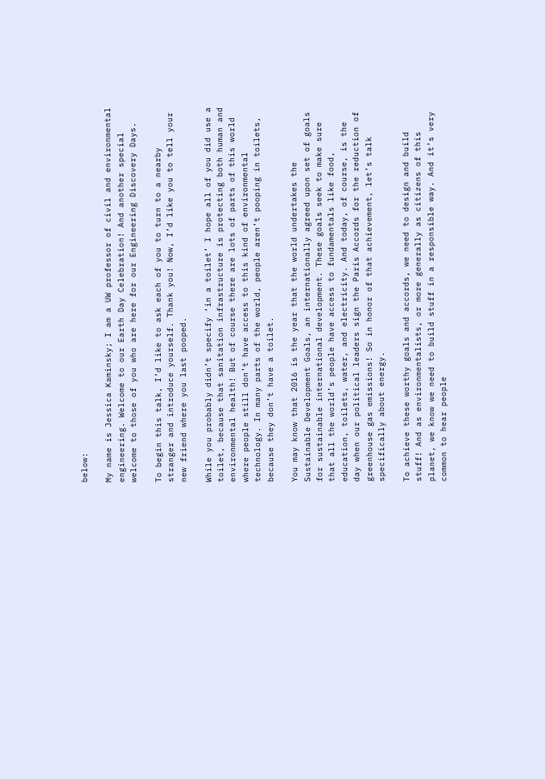below:

My name is Jessica Kaminsky; I am a UW professor of civil and environmental engineering. Welcome to our Earth Day Celebration! And another special welcome to those of you who are here for our Engineering Discovery Days.

To begin this talk, I’d like to ask each of you to turn to a nearby stranger and introduce yourself. Thank you! Now, I’d like you to tell your new friend where you last pooped.

While you probably didn’t specify ‘in a toilet’ I hope all of you did use a toilet, because that sanitation infrastructure is protecting both human and environmental health! But of course there are lots of parts of this world where people still don’t have access to this kind of environmental technology. In many parts of the world, people aren’t pooping in toilets, because they don’t have a toilet.

You may know that 2016 is the year that the world undertakes the Sustainable Development Goals, an internationally agreed upon set of goals for sustainable international development. These goals seek to make sure that all the world’s people have access to fundamentals like food, education, toilets, water, and electricity. And today, of course, is the day when our political leaders sign the Paris Accords for the reduction of greenhouse gas emissions! So in honor of that achievement, let’s talk specifically about energy.

To achieve these worthy goals and accords, we need to design and build stuff! And as environmentalists, or more generally as citizens of this planet, we know we need to build stuff in a responsible way. And it’s very common to hear people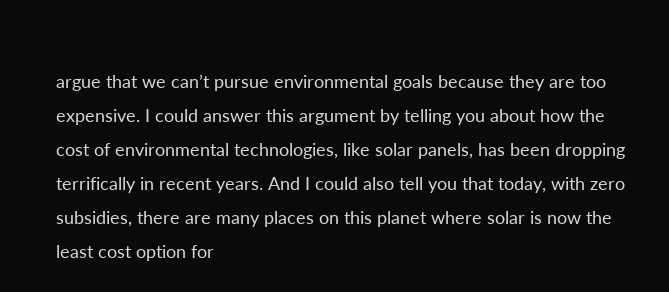argue that we can’t pursue environmental goals because they are too expensive. I could answer this argument by telling you about how the cost of environmental technologies, like solar panels, has been dropping terrifically in recent years. And I could also tell you that today, with zero subsidies, there are many places on this planet where solar is now the least cost option for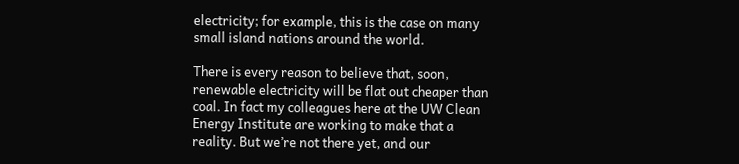electricity; for example, this is the case on many small island nations around the world.

There is every reason to believe that, soon, renewable electricity will be flat out cheaper than coal. In fact my colleagues here at the UW Clean Energy Institute are working to make that a reality. But we’re not there yet, and our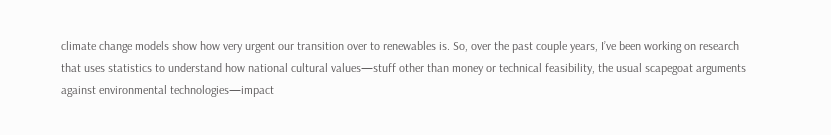climate change models show how very urgent our transition over to renewables is. So, over the past couple years, I’ve been working on research that uses statistics to understand how national cultural values—stuff other than money or technical feasibility, the usual scapegoat arguments against environmental technologies—impact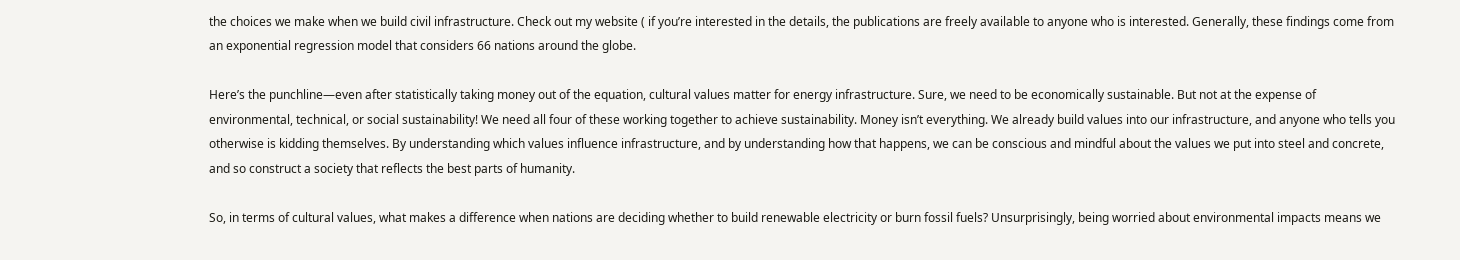the choices we make when we build civil infrastructure. Check out my website ( if you’re interested in the details, the publications are freely available to anyone who is interested. Generally, these findings come from an exponential regression model that considers 66 nations around the globe.

Here’s the punchline—even after statistically taking money out of the equation, cultural values matter for energy infrastructure. Sure, we need to be economically sustainable. But not at the expense of environmental, technical, or social sustainability! We need all four of these working together to achieve sustainability. Money isn’t everything. We already build values into our infrastructure, and anyone who tells you otherwise is kidding themselves. By understanding which values influence infrastructure, and by understanding how that happens, we can be conscious and mindful about the values we put into steel and concrete, and so construct a society that reflects the best parts of humanity.

So, in terms of cultural values, what makes a difference when nations are deciding whether to build renewable electricity or burn fossil fuels? Unsurprisingly, being worried about environmental impacts means we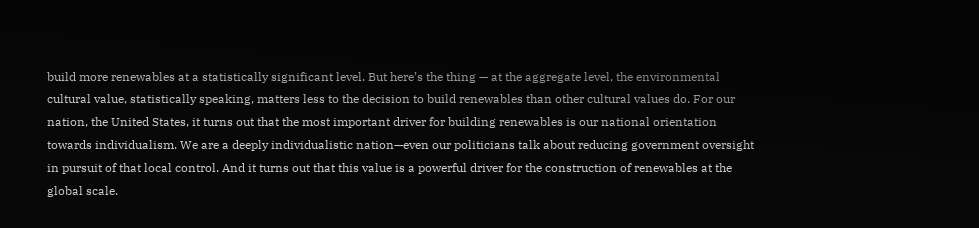build more renewables at a statistically significant level. But here’s the thing — at the aggregate level, the environmental cultural value, statistically speaking, matters less to the decision to build renewables than other cultural values do. For our nation, the United States, it turns out that the most important driver for building renewables is our national orientation towards individualism. We are a deeply individualistic nation—even our politicians talk about reducing government oversight in pursuit of that local control. And it turns out that this value is a powerful driver for the construction of renewables at the global scale.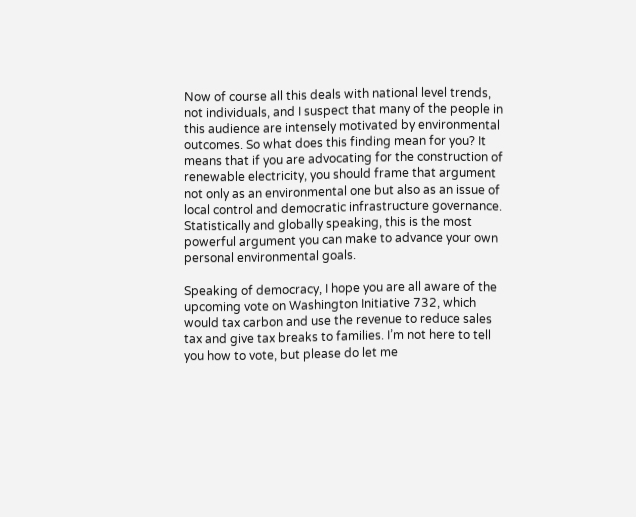Now of course all this deals with national level trends, not individuals, and I suspect that many of the people in this audience are intensely motivated by environmental outcomes. So what does this finding mean for you? It means that if you are advocating for the construction of renewable electricity, you should frame that argument not only as an environmental one but also as an issue of local control and democratic infrastructure governance. Statistically and globally speaking, this is the most powerful argument you can make to advance your own personal environmental goals.

Speaking of democracy, I hope you are all aware of the upcoming vote on Washington Initiative 732, which would tax carbon and use the revenue to reduce sales tax and give tax breaks to families. I’m not here to tell you how to vote, but please do let me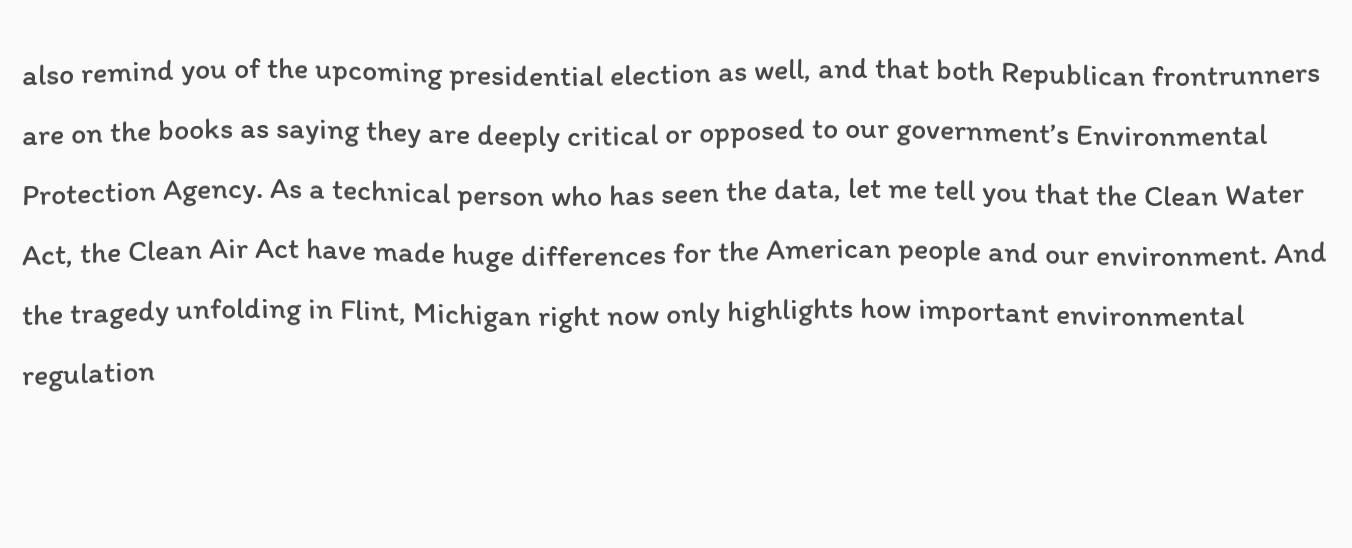also remind you of the upcoming presidential election as well, and that both Republican frontrunners are on the books as saying they are deeply critical or opposed to our government’s Environmental Protection Agency. As a technical person who has seen the data, let me tell you that the Clean Water Act, the Clean Air Act have made huge differences for the American people and our environment. And the tragedy unfolding in Flint, Michigan right now only highlights how important environmental regulation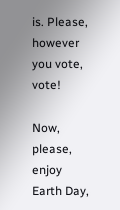is. Please, however you vote, vote!

Now, please, enjoy Earth Day,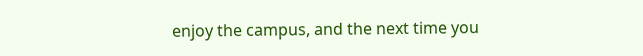enjoy the campus, and the next time you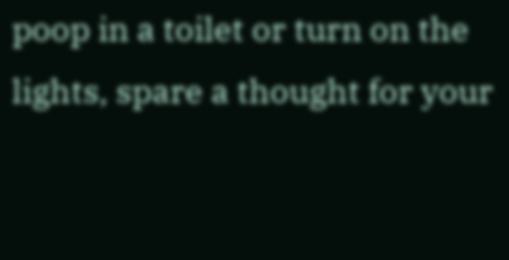poop in a toilet or turn on the lights, spare a thought for your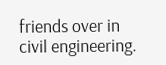friends over in civil engineering.